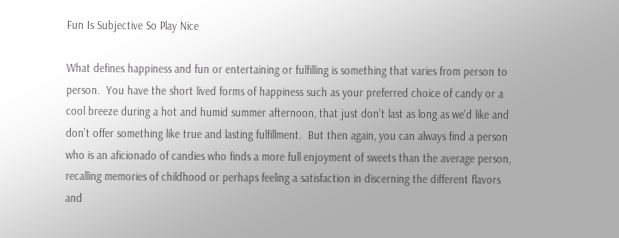Fun Is Subjective So Play Nice

What defines happiness and fun or entertaining or fulfilling is something that varies from person to person.  You have the short lived forms of happiness such as your preferred choice of candy or a cool breeze during a hot and humid summer afternoon, that just don’t last as long as we’d like and don’t offer something like true and lasting fulfillment.  But then again, you can always find a person who is an aficionado of candies who finds a more full enjoyment of sweets than the average person, recalling memories of childhood or perhaps feeling a satisfaction in discerning the different flavors and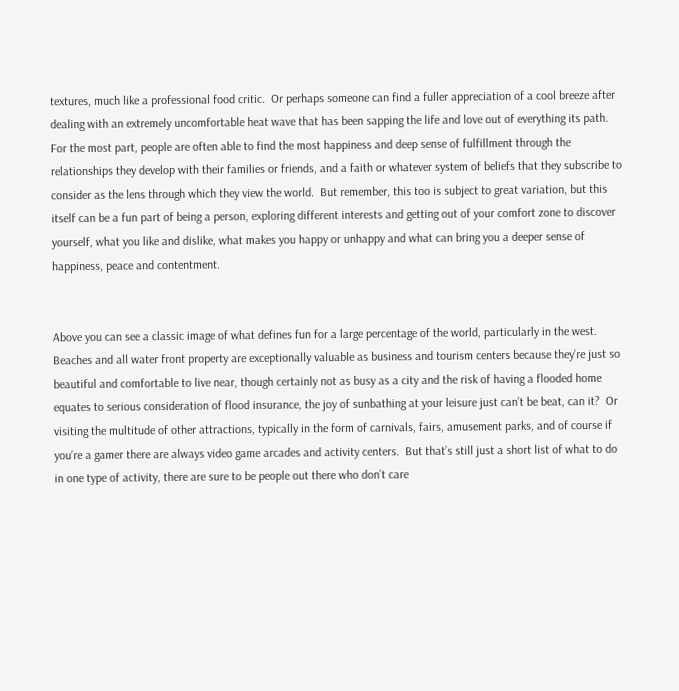textures, much like a professional food critic.  Or perhaps someone can find a fuller appreciation of a cool breeze after dealing with an extremely uncomfortable heat wave that has been sapping the life and love out of everything its path. For the most part, people are often able to find the most happiness and deep sense of fulfillment through the relationships they develop with their families or friends, and a faith or whatever system of beliefs that they subscribe to consider as the lens through which they view the world.  But remember, this too is subject to great variation, but this itself can be a fun part of being a person, exploring different interests and getting out of your comfort zone to discover yourself, what you like and dislike, what makes you happy or unhappy and what can bring you a deeper sense of happiness, peace and contentment.


Above you can see a classic image of what defines fun for a large percentage of the world, particularly in the west.  Beaches and all water front property are exceptionally valuable as business and tourism centers because they’re just so beautiful and comfortable to live near, though certainly not as busy as a city and the risk of having a flooded home equates to serious consideration of flood insurance, the joy of sunbathing at your leisure just can’t be beat, can it?  Or visiting the multitude of other attractions, typically in the form of carnivals, fairs, amusement parks, and of course if you’re a gamer there are always video game arcades and activity centers.  But that’s still just a short list of what to do in one type of activity, there are sure to be people out there who don’t care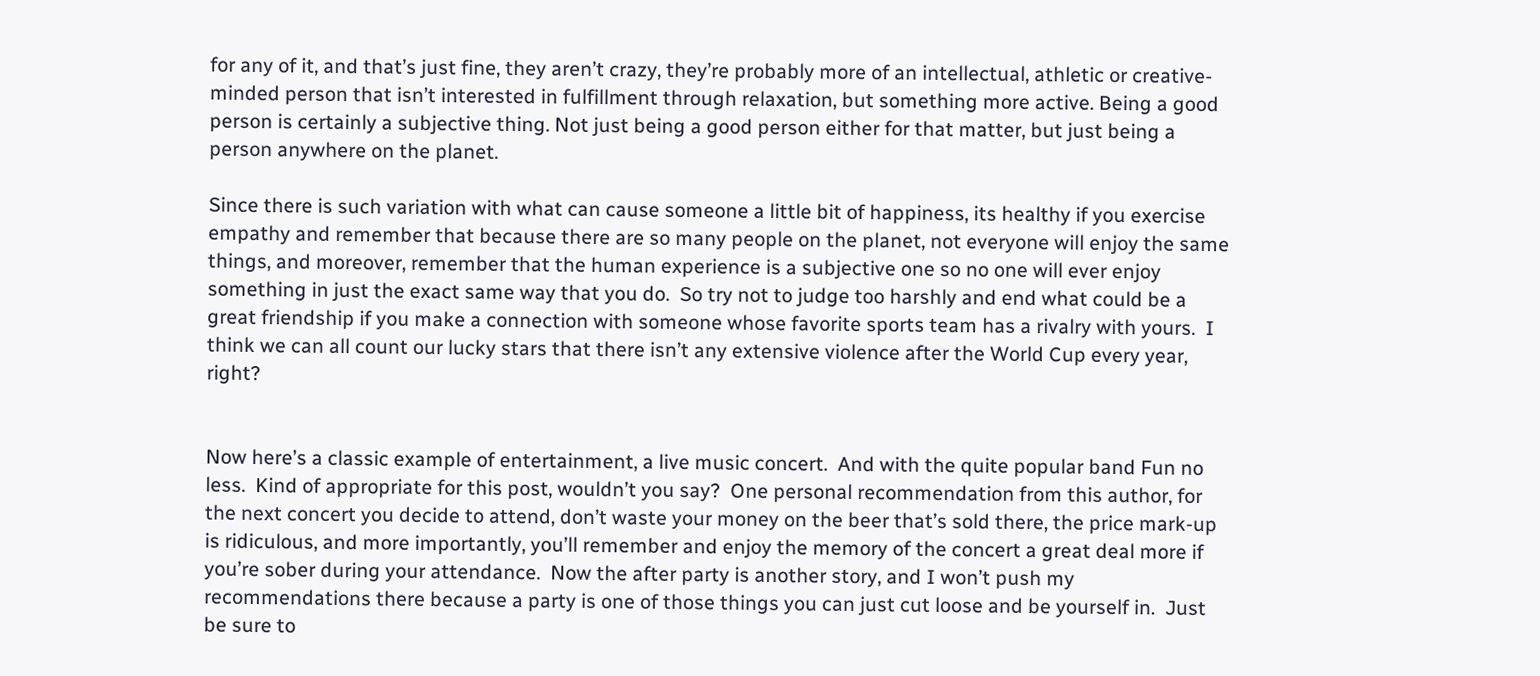for any of it, and that’s just fine, they aren’t crazy, they’re probably more of an intellectual, athletic or creative-minded person that isn’t interested in fulfillment through relaxation, but something more active. Being a good person is certainly a subjective thing. Not just being a good person either for that matter, but just being a person anywhere on the planet.

Since there is such variation with what can cause someone a little bit of happiness, its healthy if you exercise empathy and remember that because there are so many people on the planet, not everyone will enjoy the same things, and moreover, remember that the human experience is a subjective one so no one will ever enjoy something in just the exact same way that you do.  So try not to judge too harshly and end what could be a great friendship if you make a connection with someone whose favorite sports team has a rivalry with yours.  I think we can all count our lucky stars that there isn’t any extensive violence after the World Cup every year, right?


Now here’s a classic example of entertainment, a live music concert.  And with the quite popular band Fun no less.  Kind of appropriate for this post, wouldn’t you say?  One personal recommendation from this author, for the next concert you decide to attend, don’t waste your money on the beer that’s sold there, the price mark-up is ridiculous, and more importantly, you’ll remember and enjoy the memory of the concert a great deal more if you’re sober during your attendance.  Now the after party is another story, and I won’t push my recommendations there because a party is one of those things you can just cut loose and be yourself in.  Just be sure to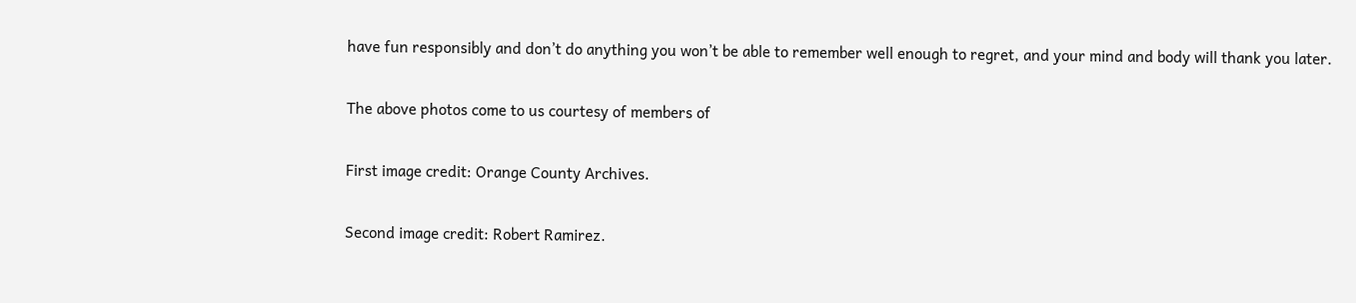have fun responsibly and don’t do anything you won’t be able to remember well enough to regret, and your mind and body will thank you later.

The above photos come to us courtesy of members of

First image credit: Orange County Archives.

Second image credit: Robert Ramirez.